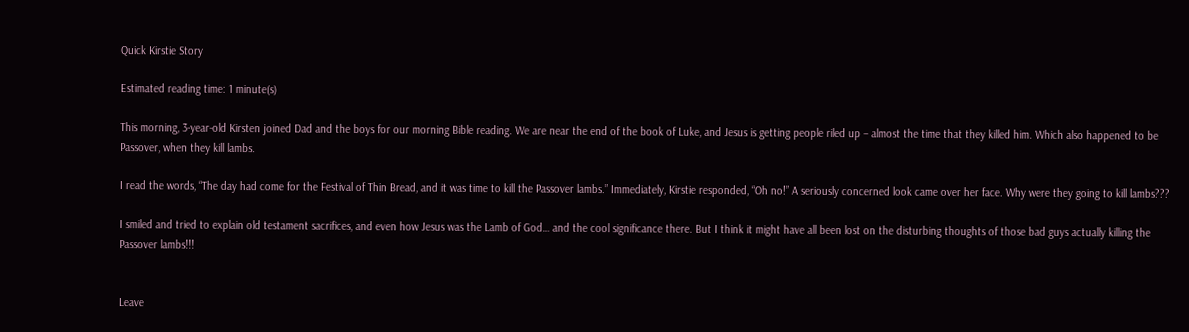Quick Kirstie Story

Estimated reading time: 1 minute(s)

This morning, 3-year-old Kirsten joined Dad and the boys for our morning Bible reading. We are near the end of the book of Luke, and Jesus is getting people riled up – almost the time that they killed him. Which also happened to be Passover, when they kill lambs.

I read the words, “The day had come for the Festival of Thin Bread, and it was time to kill the Passover lambs.” Immediately, Kirstie responded, “Oh no!” A seriously concerned look came over her face. Why were they going to kill lambs???

I smiled and tried to explain old testament sacrifices, and even how Jesus was the Lamb of God… and the cool significance there. But I think it might have all been lost on the disturbing thoughts of those bad guys actually killing the Passover lambs!!!


Leave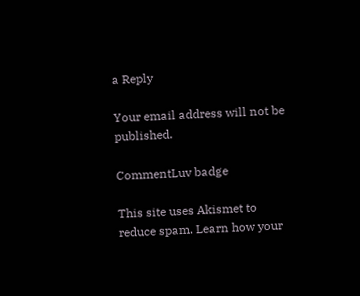a Reply

Your email address will not be published.

CommentLuv badge

This site uses Akismet to reduce spam. Learn how your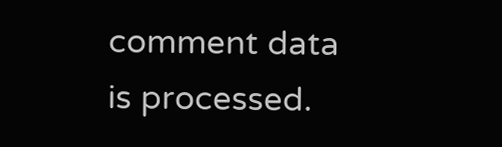comment data is processed.